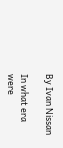By Ivan Nissan

In what era were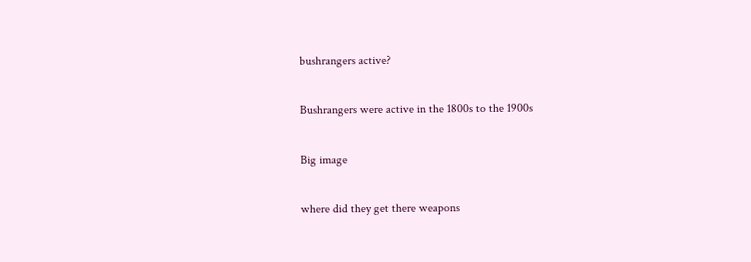bushrangers active?

Bushrangers were active in the 1800s to the 1900s

Big image

where did they get there weapons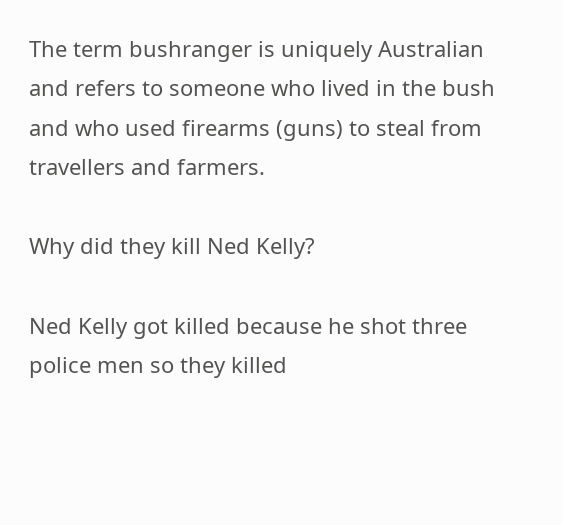The term bushranger is uniquely Australian and refers to someone who lived in the bush and who used firearms (guns) to steal from travellers and farmers.

Why did they kill Ned Kelly?

Ned Kelly got killed because he shot three police men so they killed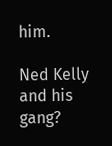him.

Ned Kelly and his gang?